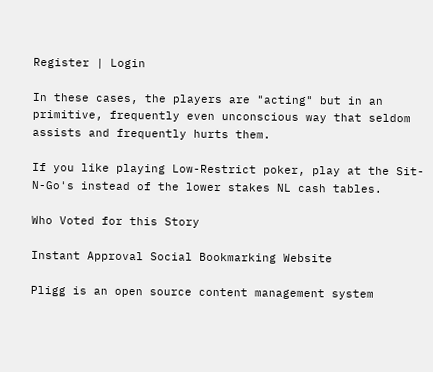Register | Login

In these cases, the players are "acting" but in an primitive, frequently even unconscious way that seldom assists and frequently hurts them.

If you like playing Low-Restrict poker, play at the Sit-N-Go's instead of the lower stakes NL cash tables.

Who Voted for this Story

Instant Approval Social Bookmarking Website

Pligg is an open source content management system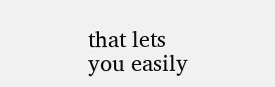that lets you easily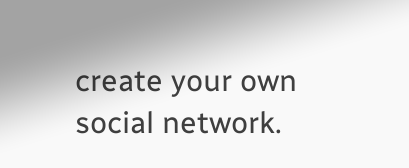create your own social network.